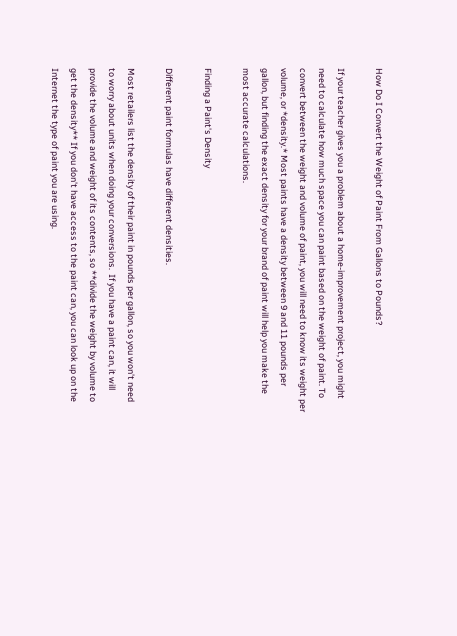How Do I Convert the Weight of Paint From Gallons to Pounds?

If your teacher gives you a problem about a home-improvement project, you might need to calculate how much space you can paint based on the weight of paint. To convert between the weight and volume of paint, you will need to know its weight per volume, or *density.* Most paints have a density between 9 and 11 pounds per gallon, but finding the exact density for your brand of paint will help you make the most accurate calculations.

Finding a Paint's Density

Different paint formulas have different densities.

Most retailers list the density of their paint in pounds per gallon, so you won't need to worry about units when doing your conversions.  If you have a paint can, it will provide the volume and weight of its contents, so **divide the weight by volume to get the density** If you don't have access to the paint can, you can look up on the Internet the type of paint you are using.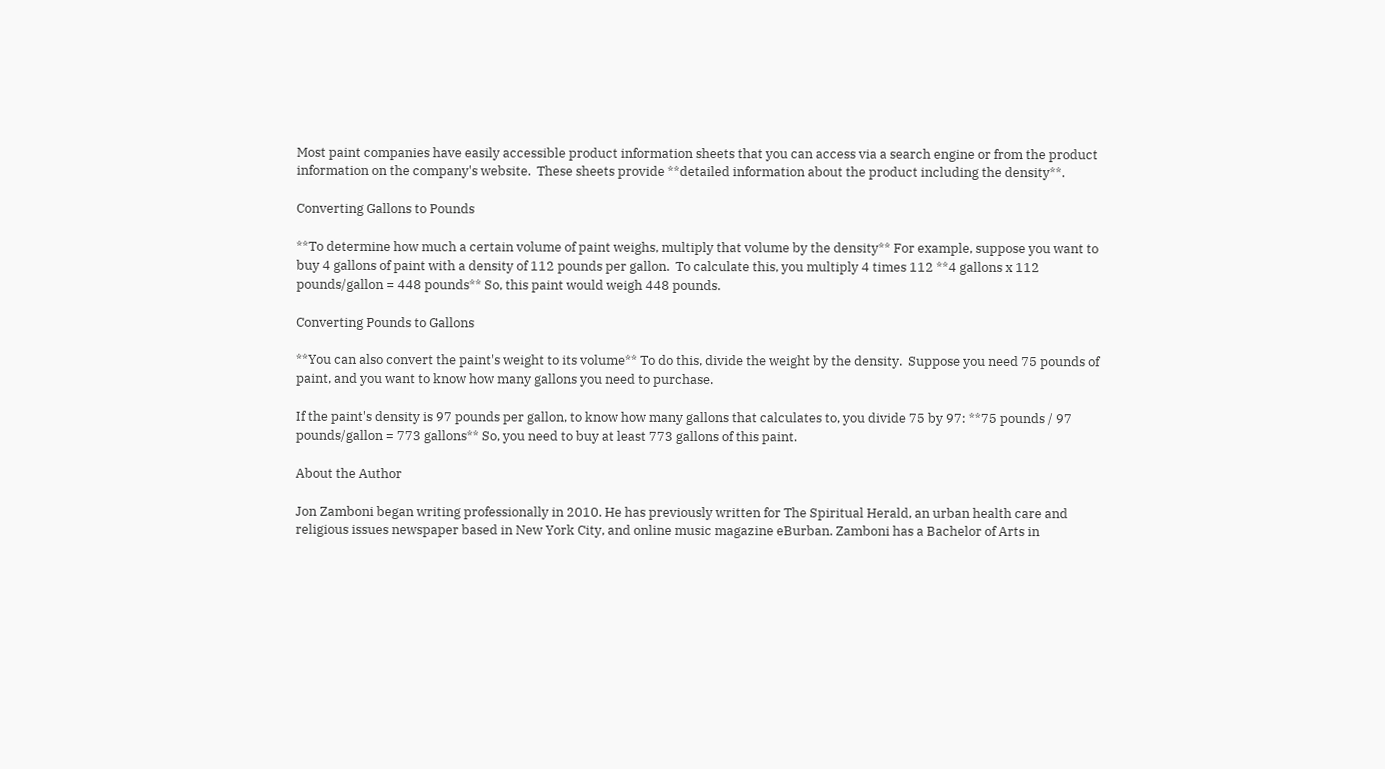Most paint companies have easily accessible product information sheets that you can access via a search engine or from the product information on the company's website.  These sheets provide **detailed information about the product including the density**.

Converting Gallons to Pounds

**To determine how much a certain volume of paint weighs, multiply that volume by the density** For example, suppose you want to buy 4 gallons of paint with a density of 112 pounds per gallon.  To calculate this, you multiply 4 times 112 **4 gallons x 112 pounds/gallon = 448 pounds** So, this paint would weigh 448 pounds.

Converting Pounds to Gallons

**You can also convert the paint's weight to its volume** To do this, divide the weight by the density.  Suppose you need 75 pounds of paint, and you want to know how many gallons you need to purchase.

If the paint's density is 97 pounds per gallon, to know how many gallons that calculates to, you divide 75 by 97: **75 pounds / 97 pounds/gallon = 773 gallons** So, you need to buy at least 773 gallons of this paint.

About the Author

Jon Zamboni began writing professionally in 2010. He has previously written for The Spiritual Herald, an urban health care and religious issues newspaper based in New York City, and online music magazine eBurban. Zamboni has a Bachelor of Arts in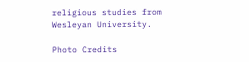religious studies from Wesleyan University.

Photo Credits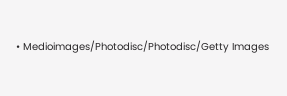• Medioimages/Photodisc/Photodisc/Getty Images